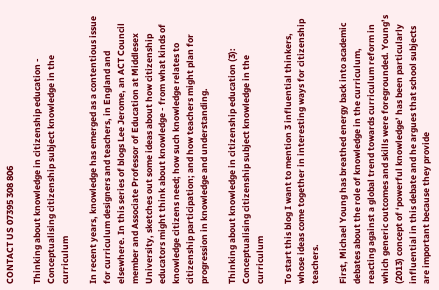CONTACT US 07395 308 806

Thinking about knowledge in citizenship education - Conceptualising citizenship subject knowledge in the curriculum

In recent years, knowledge has emerged as a contentious issue for curriculum designers and teachers, in England and elsewhere. In this series of blogs Lee Jerome, an ACT Council member and Associate Professor of Education at Middlesex University, sketches out some ideas about how citizenship educators might think about knowledge - from what kinds of knowledge citizens need; how such knowledge relates to citizenship participation; and how teachers might plan for progression in knowledge and understanding.

Thinking about knowledge in citizenship education (3): Conceptualising citizenship subject knowledge in the curriculum

To start this blog I want to mention 3 influential thinkers, whose ideas come together in interesting ways for citizenship teachers.

First, Michael Young has breathed energy back into academic debates about the role of knowledge in the curriculum, reacting against a global trend towards curriculum reform in which generic outcomes and skills were foregrounded. Young’s (2013) concept of ‘powerful knowledge’ has been particularly influential in this debate and he argues that school subjects are important because they provide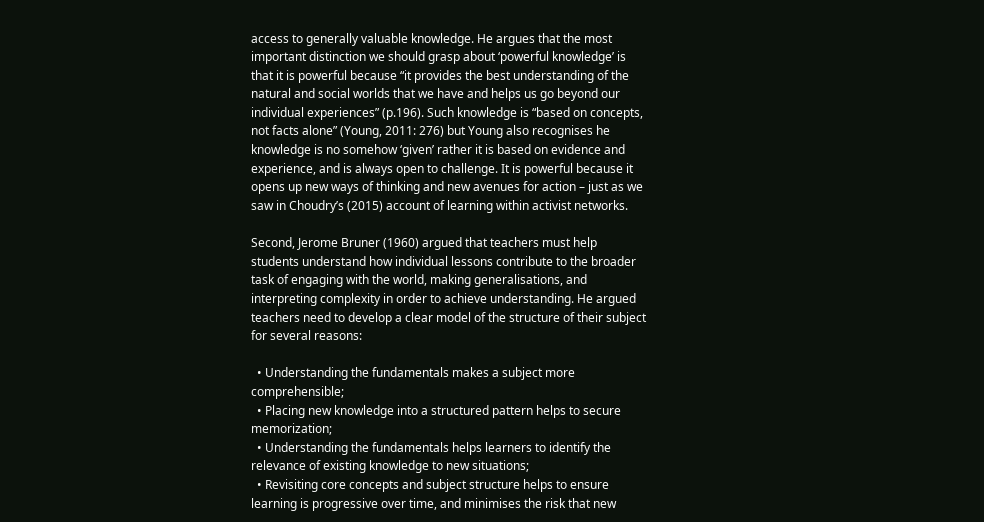access to generally valuable knowledge. He argues that the most important distinction we should grasp about ‘powerful knowledge’ is that it is powerful because “it provides the best understanding of the natural and social worlds that we have and helps us go beyond our individual experiences” (p.196). Such knowledge is “based on concepts, not facts alone” (Young, 2011: 276) but Young also recognises he knowledge is no somehow ‘given’ rather it is based on evidence and experience, and is always open to challenge. It is powerful because it opens up new ways of thinking and new avenues for action – just as we saw in Choudry’s (2015) account of learning within activist networks.

Second, Jerome Bruner (1960) argued that teachers must help students understand how individual lessons contribute to the broader task of engaging with the world, making generalisations, and interpreting complexity in order to achieve understanding. He argued teachers need to develop a clear model of the structure of their subject for several reasons:

  • Understanding the fundamentals makes a subject more comprehensible;
  • Placing new knowledge into a structured pattern helps to secure memorization;
  • Understanding the fundamentals helps learners to identify the relevance of existing knowledge to new situations;
  • Revisiting core concepts and subject structure helps to ensure learning is progressive over time, and minimises the risk that new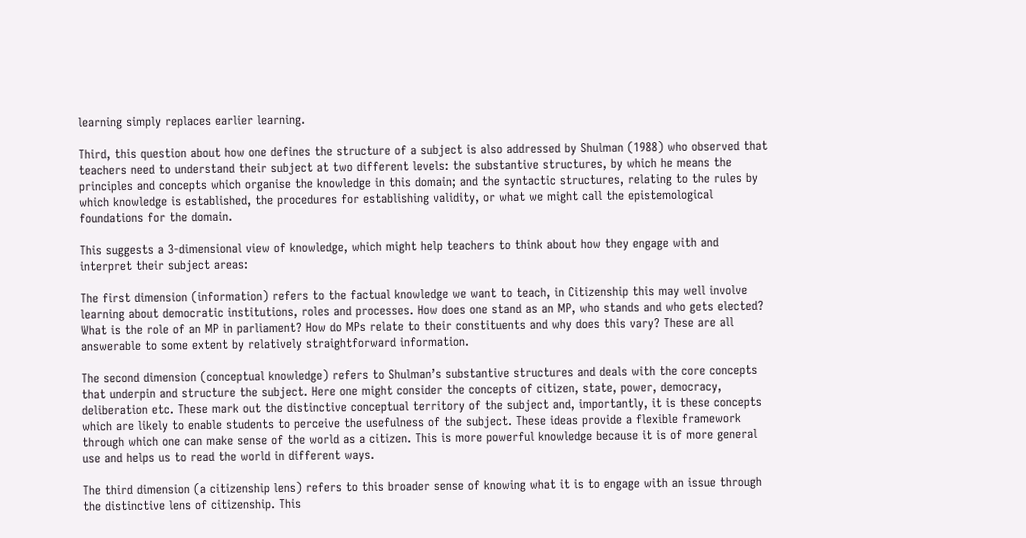learning simply replaces earlier learning.

Third, this question about how one defines the structure of a subject is also addressed by Shulman (1988) who observed that teachers need to understand their subject at two different levels: the substantive structures, by which he means the principles and concepts which organise the knowledge in this domain; and the syntactic structures, relating to the rules by which knowledge is established, the procedures for establishing validity, or what we might call the epistemological foundations for the domain.

This suggests a 3-dimensional view of knowledge, which might help teachers to think about how they engage with and interpret their subject areas:

The first dimension (information) refers to the factual knowledge we want to teach, in Citizenship this may well involve learning about democratic institutions, roles and processes. How does one stand as an MP, who stands and who gets elected? What is the role of an MP in parliament? How do MPs relate to their constituents and why does this vary? These are all answerable to some extent by relatively straightforward information.

The second dimension (conceptual knowledge) refers to Shulman’s substantive structures and deals with the core concepts that underpin and structure the subject. Here one might consider the concepts of citizen, state, power, democracy, deliberation etc. These mark out the distinctive conceptual territory of the subject and, importantly, it is these concepts which are likely to enable students to perceive the usefulness of the subject. These ideas provide a flexible framework through which one can make sense of the world as a citizen. This is more powerful knowledge because it is of more general use and helps us to read the world in different ways.

The third dimension (a citizenship lens) refers to this broader sense of knowing what it is to engage with an issue through the distinctive lens of citizenship. This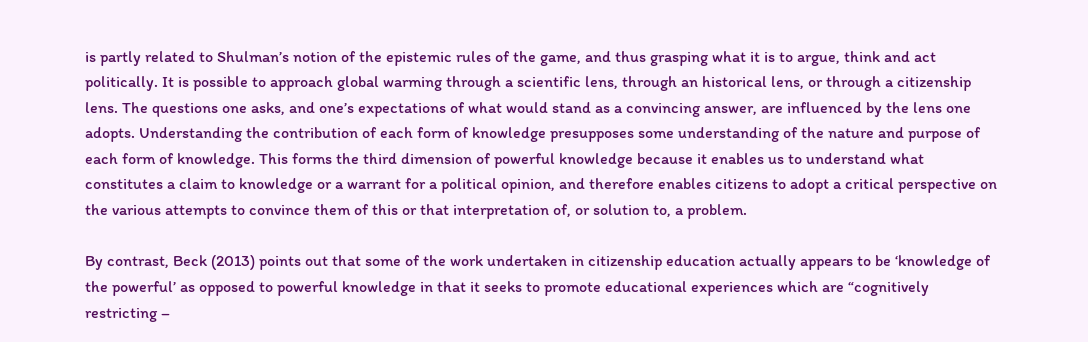is partly related to Shulman’s notion of the epistemic rules of the game, and thus grasping what it is to argue, think and act politically. It is possible to approach global warming through a scientific lens, through an historical lens, or through a citizenship lens. The questions one asks, and one’s expectations of what would stand as a convincing answer, are influenced by the lens one adopts. Understanding the contribution of each form of knowledge presupposes some understanding of the nature and purpose of each form of knowledge. This forms the third dimension of powerful knowledge because it enables us to understand what constitutes a claim to knowledge or a warrant for a political opinion, and therefore enables citizens to adopt a critical perspective on the various attempts to convince them of this or that interpretation of, or solution to, a problem.

By contrast, Beck (2013) points out that some of the work undertaken in citizenship education actually appears to be ‘knowledge of the powerful’ as opposed to powerful knowledge in that it seeks to promote educational experiences which are “cognitively restricting –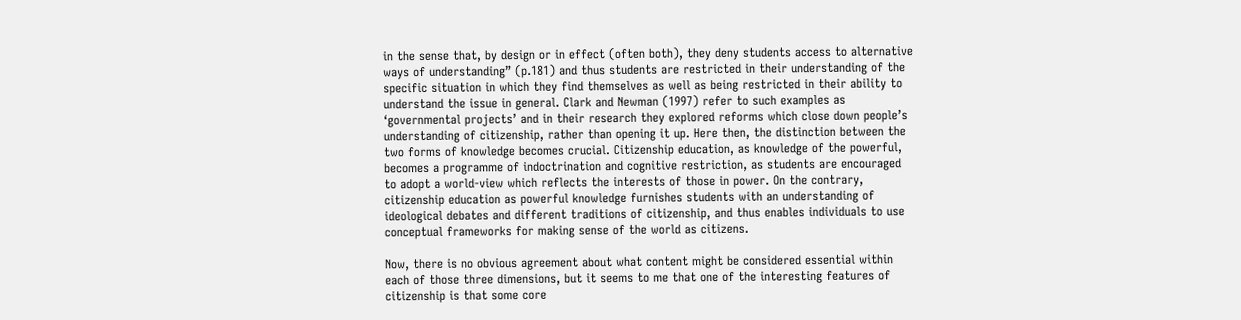in the sense that, by design or in effect (often both), they deny students access to alternative ways of understanding” (p.181) and thus students are restricted in their understanding of the specific situation in which they find themselves as well as being restricted in their ability to understand the issue in general. Clark and Newman (1997) refer to such examples as ‘governmental projects’ and in their research they explored reforms which close down people’s understanding of citizenship, rather than opening it up. Here then, the distinction between the two forms of knowledge becomes crucial. Citizenship education, as knowledge of the powerful, becomes a programme of indoctrination and cognitive restriction, as students are encouraged to adopt a world-view which reflects the interests of those in power. On the contrary, citizenship education as powerful knowledge furnishes students with an understanding of ideological debates and different traditions of citizenship, and thus enables individuals to use conceptual frameworks for making sense of the world as citizens.

Now, there is no obvious agreement about what content might be considered essential within each of those three dimensions, but it seems to me that one of the interesting features of citizenship is that some core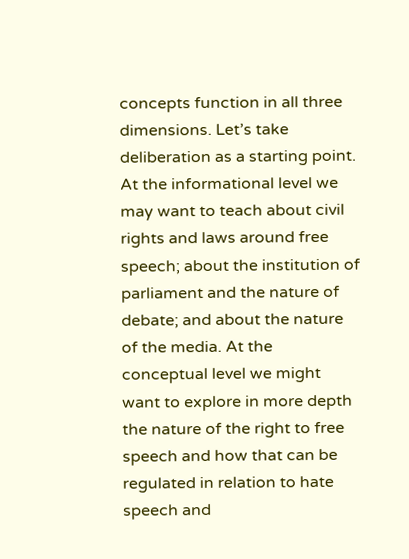concepts function in all three dimensions. Let’s take deliberation as a starting point. At the informational level we may want to teach about civil rights and laws around free speech; about the institution of parliament and the nature of debate; and about the nature of the media. At the conceptual level we might want to explore in more depth the nature of the right to free speech and how that can be regulated in relation to hate speech and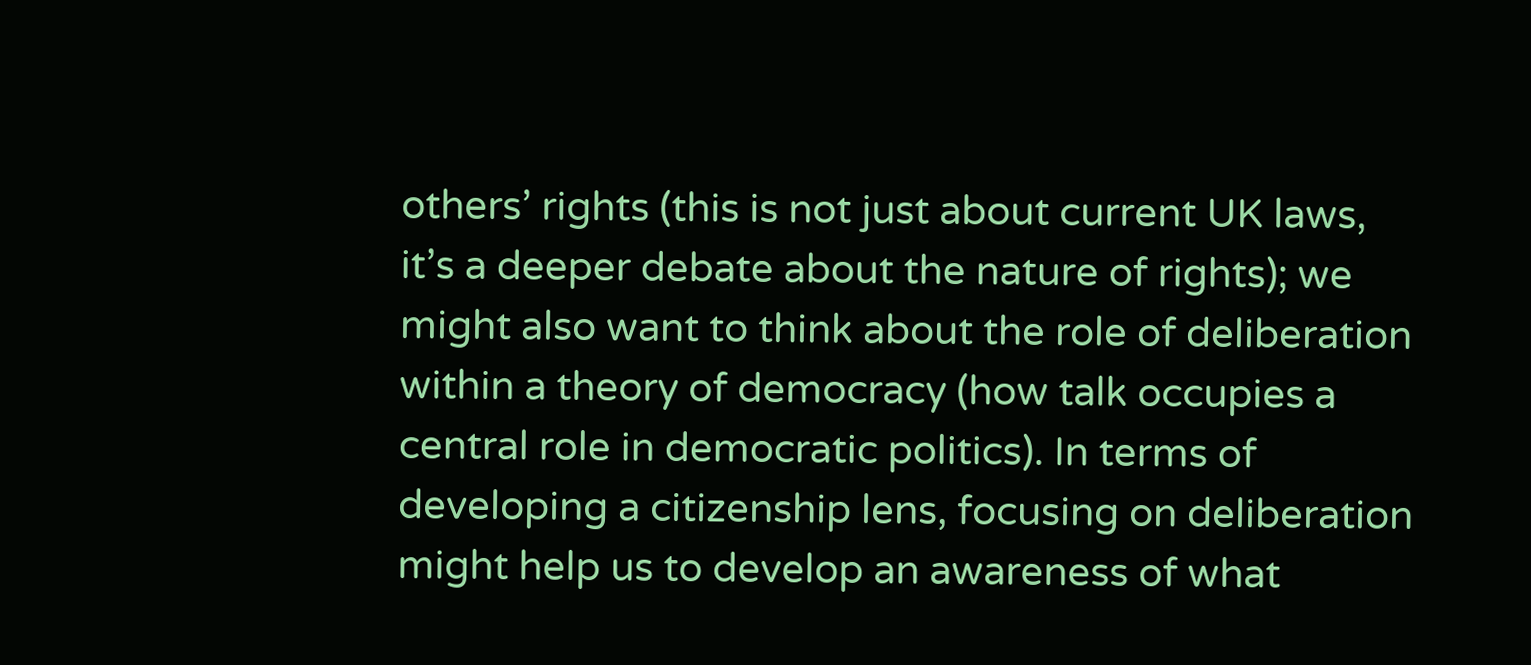others’ rights (this is not just about current UK laws, it’s a deeper debate about the nature of rights); we might also want to think about the role of deliberation within a theory of democracy (how talk occupies a central role in democratic politics). In terms of developing a citizenship lens, focusing on deliberation might help us to develop an awareness of what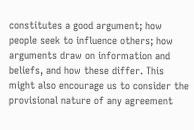constitutes a good argument; how people seek to influence others; how arguments draw on information and beliefs, and how these differ. This might also encourage us to consider the provisional nature of any agreement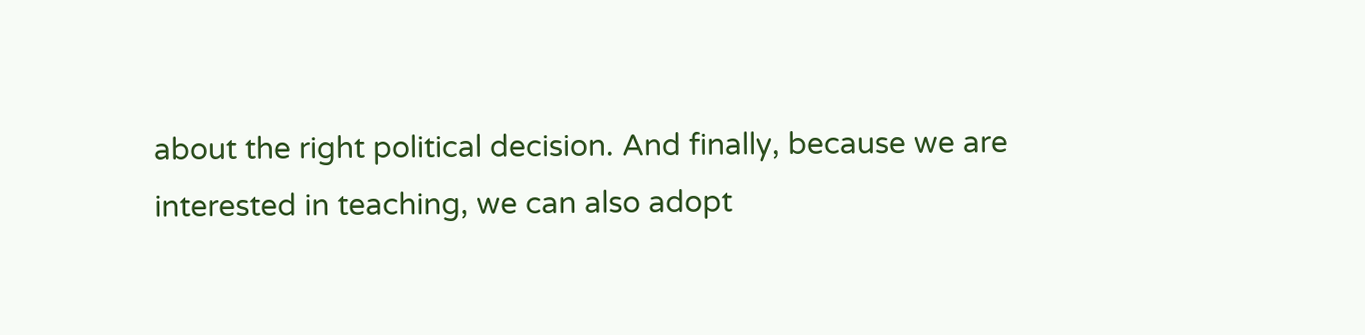about the right political decision. And finally, because we are interested in teaching, we can also adopt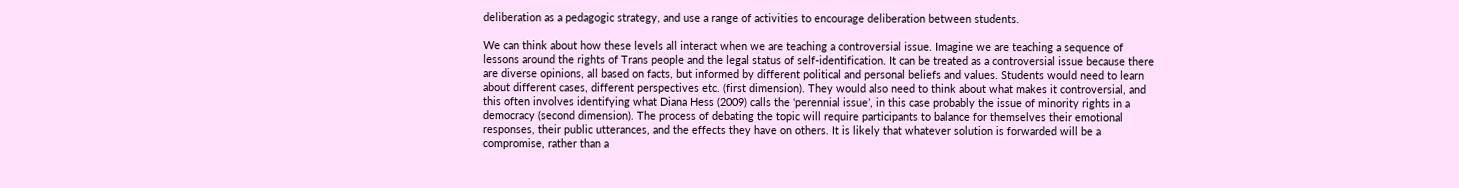deliberation as a pedagogic strategy, and use a range of activities to encourage deliberation between students.

We can think about how these levels all interact when we are teaching a controversial issue. Imagine we are teaching a sequence of lessons around the rights of Trans people and the legal status of self-identification. It can be treated as a controversial issue because there are diverse opinions, all based on facts, but informed by different political and personal beliefs and values. Students would need to learn about different cases, different perspectives etc. (first dimension). They would also need to think about what makes it controversial, and this often involves identifying what Diana Hess (2009) calls the ‘perennial issue’, in this case probably the issue of minority rights in a democracy (second dimension). The process of debating the topic will require participants to balance for themselves their emotional responses, their public utterances, and the effects they have on others. It is likely that whatever solution is forwarded will be a compromise, rather than a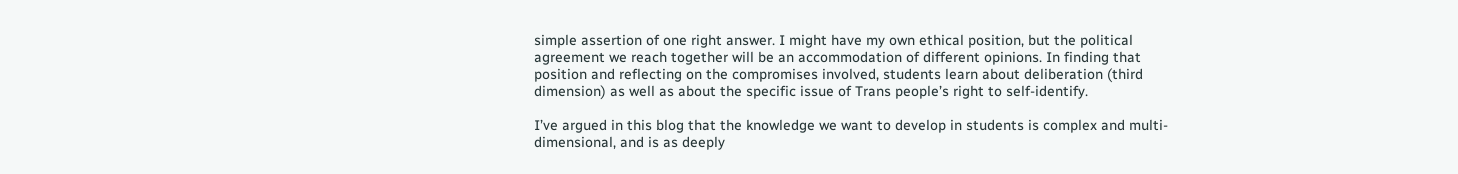simple assertion of one right answer. I might have my own ethical position, but the political agreement we reach together will be an accommodation of different opinions. In finding that position and reflecting on the compromises involved, students learn about deliberation (third dimension) as well as about the specific issue of Trans people’s right to self-identify.

I’ve argued in this blog that the knowledge we want to develop in students is complex and multi-dimensional, and is as deeply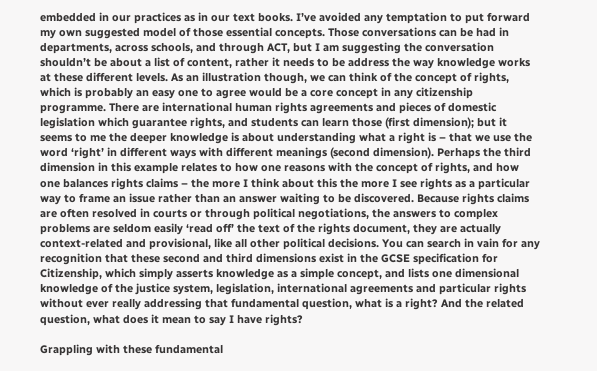embedded in our practices as in our text books. I’ve avoided any temptation to put forward my own suggested model of those essential concepts. Those conversations can be had in departments, across schools, and through ACT, but I am suggesting the conversation shouldn’t be about a list of content, rather it needs to be address the way knowledge works at these different levels. As an illustration though, we can think of the concept of rights, which is probably an easy one to agree would be a core concept in any citizenship programme. There are international human rights agreements and pieces of domestic legislation which guarantee rights, and students can learn those (first dimension); but it seems to me the deeper knowledge is about understanding what a right is – that we use the word ‘right’ in different ways with different meanings (second dimension). Perhaps the third dimension in this example relates to how one reasons with the concept of rights, and how one balances rights claims – the more I think about this the more I see rights as a particular way to frame an issue rather than an answer waiting to be discovered. Because rights claims are often resolved in courts or through political negotiations, the answers to complex problems are seldom easily ‘read off’ the text of the rights document, they are actually context-related and provisional, like all other political decisions. You can search in vain for any recognition that these second and third dimensions exist in the GCSE specification for Citizenship, which simply asserts knowledge as a simple concept, and lists one dimensional knowledge of the justice system, legislation, international agreements and particular rights without ever really addressing that fundamental question, what is a right? And the related question, what does it mean to say I have rights?

Grappling with these fundamental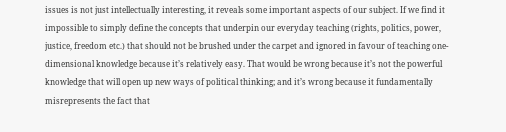issues is not just intellectually interesting, it reveals some important aspects of our subject. If we find it impossible to simply define the concepts that underpin our everyday teaching (rights, politics, power, justice, freedom etc.) that should not be brushed under the carpet and ignored in favour of teaching one-dimensional knowledge because it’s relatively easy. That would be wrong because it’s not the powerful knowledge that will open up new ways of political thinking; and it’s wrong because it fundamentally misrepresents the fact that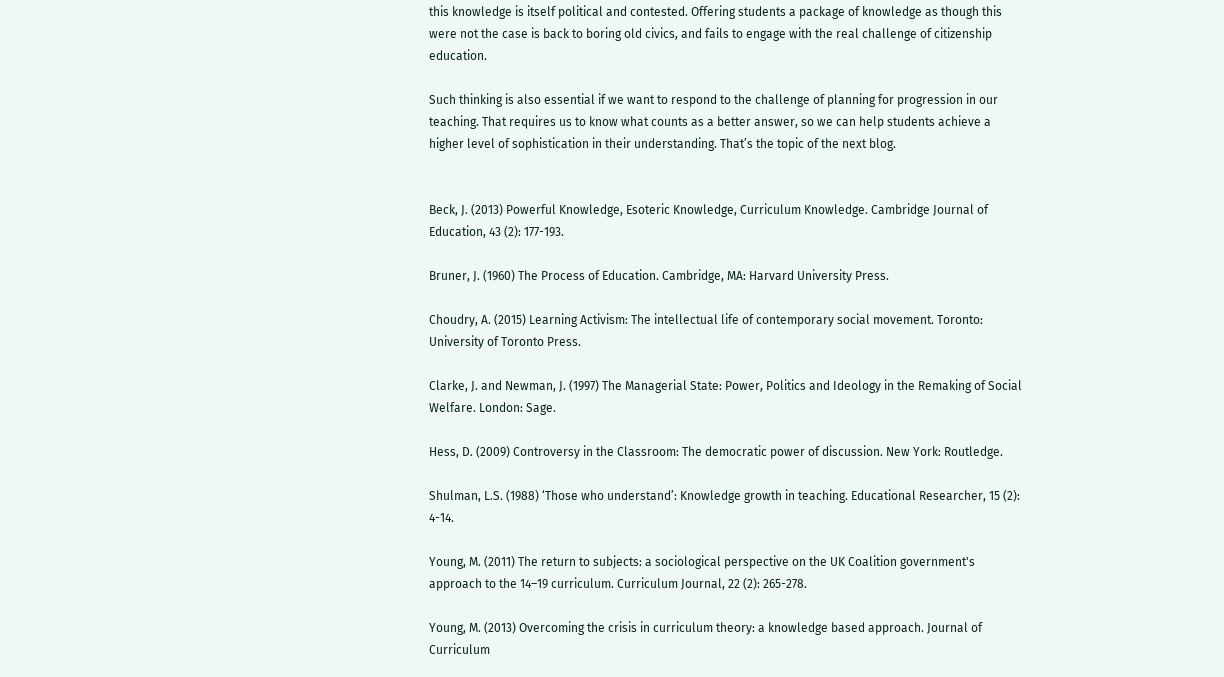this knowledge is itself political and contested. Offering students a package of knowledge as though this were not the case is back to boring old civics, and fails to engage with the real challenge of citizenship education.

Such thinking is also essential if we want to respond to the challenge of planning for progression in our teaching. That requires us to know what counts as a better answer, so we can help students achieve a higher level of sophistication in their understanding. That’s the topic of the next blog.


Beck, J. (2013) Powerful Knowledge, Esoteric Knowledge, Curriculum Knowledge. Cambridge Journal of Education, 43 (2): 177-193.

Bruner, J. (1960) The Process of Education. Cambridge, MA: Harvard University Press.

Choudry, A. (2015) Learning Activism: The intellectual life of contemporary social movement. Toronto: University of Toronto Press.

Clarke, J. and Newman, J. (1997) The Managerial State: Power, Politics and Ideology in the Remaking of Social Welfare. London: Sage.

Hess, D. (2009) Controversy in the Classroom: The democratic power of discussion. New York: Routledge.

Shulman, L.S. (1988) ‘Those who understand’: Knowledge growth in teaching. Educational Researcher, 15 (2): 4-14.

Young, M. (2011) The return to subjects: a sociological perspective on the UK Coalition government's approach to the 14–19 curriculum. Curriculum Journal, 22 (2): 265-278.

Young, M. (2013) Overcoming the crisis in curriculum theory: a knowledge based approach. Journal of Curriculum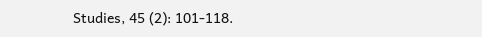Studies, 45 (2): 101-118.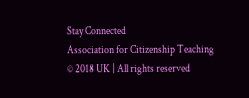Stay Connected
Association for Citizenship Teaching © 2018 UK | All rights reserved